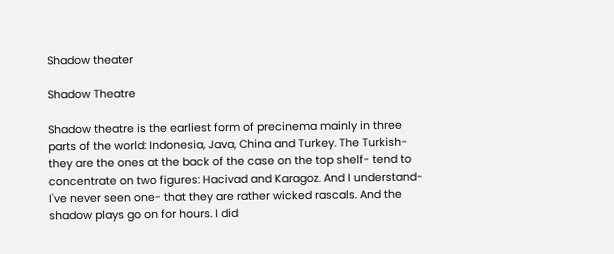Shadow theater

Shadow Theatre

Shadow theatre is the earliest form of precinema mainly in three parts of the world: Indonesia, Java, China and Turkey. The Turkish- they are the ones at the back of the case on the top shelf- tend to concentrate on two figures: Hacivad and Karagoz. And I understand- I've never seen one- that they are rather wicked rascals. And the shadow plays go on for hours. I did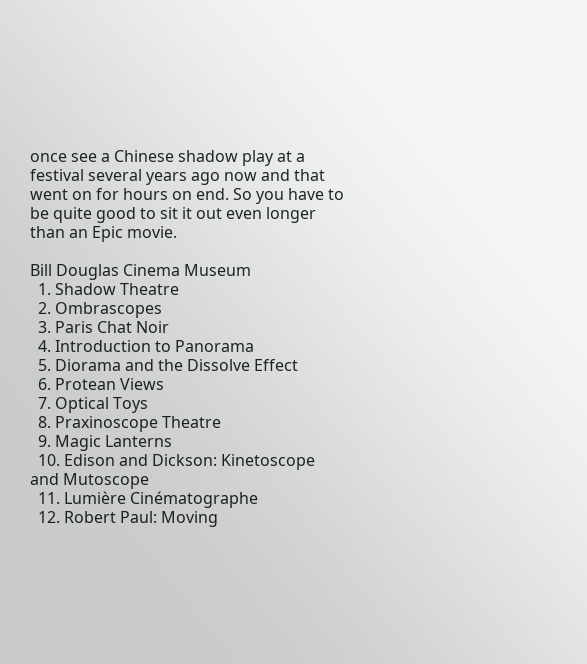once see a Chinese shadow play at a festival several years ago now and that went on for hours on end. So you have to be quite good to sit it out even longer than an Epic movie.

Bill Douglas Cinema Museum
  1. Shadow Theatre
  2. Ombrascopes
  3. Paris Chat Noir
  4. Introduction to Panorama
  5. Diorama and the Dissolve Effect
  6. Protean Views
  7. Optical Toys
  8. Praxinoscope Theatre
  9. Magic Lanterns
  10. Edison and Dickson: Kinetoscope and Mutoscope
  11. Lumière Cinématographe
  12. Robert Paul: Moving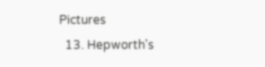Pictures
  13. Hepworth's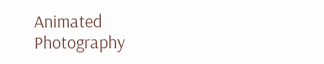Animated Photography